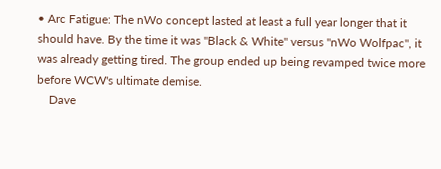• Arc Fatigue: The nWo concept lasted at least a full year longer that it should have. By the time it was "Black & White" versus "nWo Wolfpac", it was already getting tired. The group ended up being revamped twice more before WCW's ultimate demise.
    Dave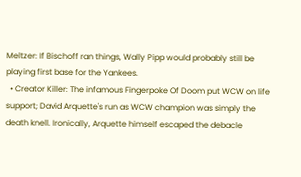Meltzer: If Bischoff ran things, Wally Pipp would probably still be playing first base for the Yankees.
  • Creator Killer: The infamous Fingerpoke Of Doom put WCW on life support; David Arquette's run as WCW champion was simply the death knell. Ironically, Arquette himself escaped the debacle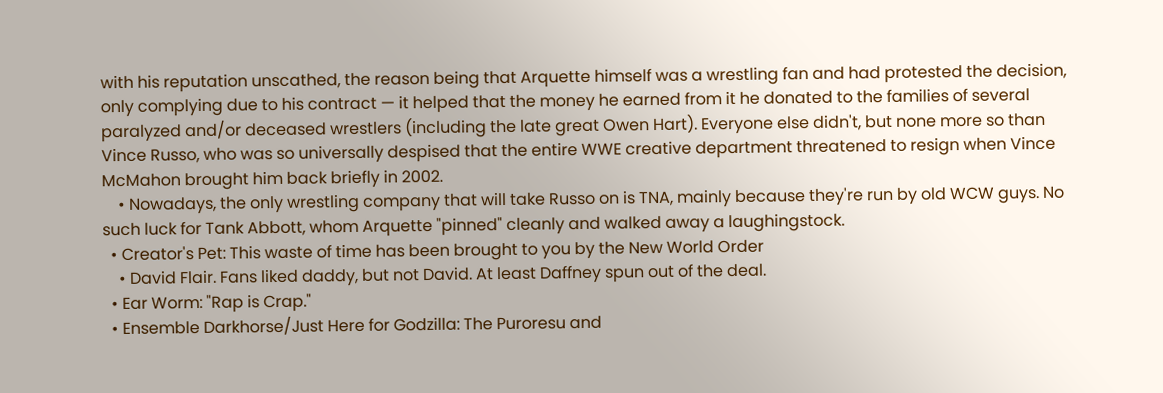with his reputation unscathed, the reason being that Arquette himself was a wrestling fan and had protested the decision, only complying due to his contract — it helped that the money he earned from it he donated to the families of several paralyzed and/or deceased wrestlers (including the late great Owen Hart). Everyone else didn't, but none more so than Vince Russo, who was so universally despised that the entire WWE creative department threatened to resign when Vince McMahon brought him back briefly in 2002.
    • Nowadays, the only wrestling company that will take Russo on is TNA, mainly because they're run by old WCW guys. No such luck for Tank Abbott, whom Arquette "pinned" cleanly and walked away a laughingstock.
  • Creator's Pet: This waste of time has been brought to you by the New World Order
    • David Flair. Fans liked daddy, but not David. At least Daffney spun out of the deal.
  • Ear Worm: "Rap is Crap."
  • Ensemble Darkhorse/Just Here for Godzilla: The Puroresu and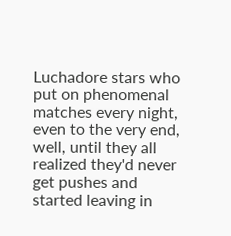Luchadore stars who put on phenomenal matches every night, even to the very end, well, until they all realized they'd never get pushes and started leaving in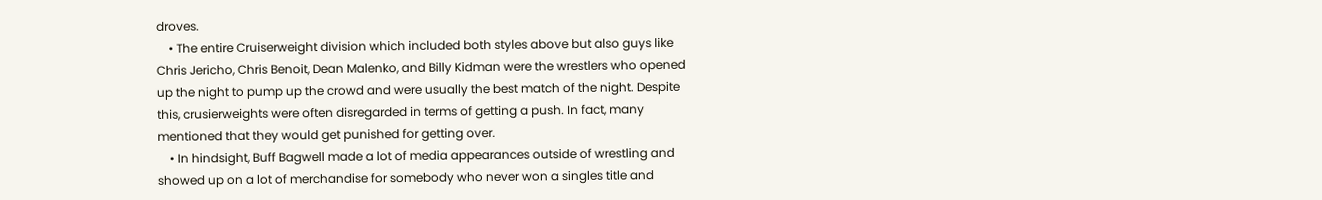droves.
    • The entire Cruiserweight division which included both styles above but also guys like Chris Jericho, Chris Benoit, Dean Malenko, and Billy Kidman were the wrestlers who opened up the night to pump up the crowd and were usually the best match of the night. Despite this, crusierweights were often disregarded in terms of getting a push. In fact, many mentioned that they would get punished for getting over.
    • In hindsight, Buff Bagwell made a lot of media appearances outside of wrestling and showed up on a lot of merchandise for somebody who never won a singles title and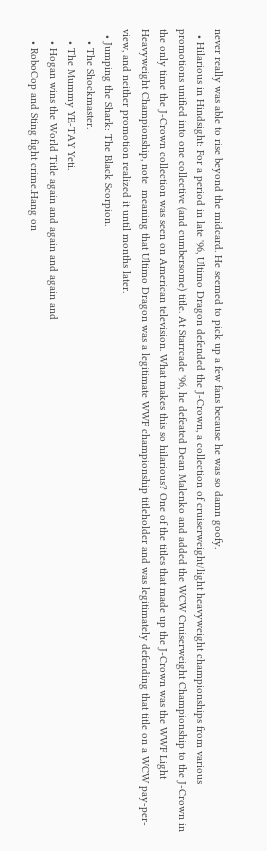never really was able to rise beyond the midcard. He seemed to pick up a few fans because he was so damn goofy.
  • Hilarious in Hindsight: For a period in late '96, Ultimo Dragon defended the J-Crown, a collection of cruiserweight/light heavyweight championships from various promotions unified into one collective (and cumbersome) title. At Starrcade '96, he defeated Dean Malenko and added the WCW Cruiserweight Championship to the J-Crown in the only time the J-Crown collection was seen on American television. What makes this so hilarious? One of the titles that made up the J-Crown was the WWF Light Heavyweight Championship, note  meaning that Ultimo Dragon was a legitimate WWF championship titleholder and was legitimately defending that title on a WCW pay-per-view, and neither promotion realized it until months later.
  • Jumping the Shark: The Black Scorpion.
    • The Shockmaster.
    • The Mummy YE-TAY Yeti.
    • Hogan wins the World Title again and again and again and
    • RoboCop and Sting fight crime.Hang on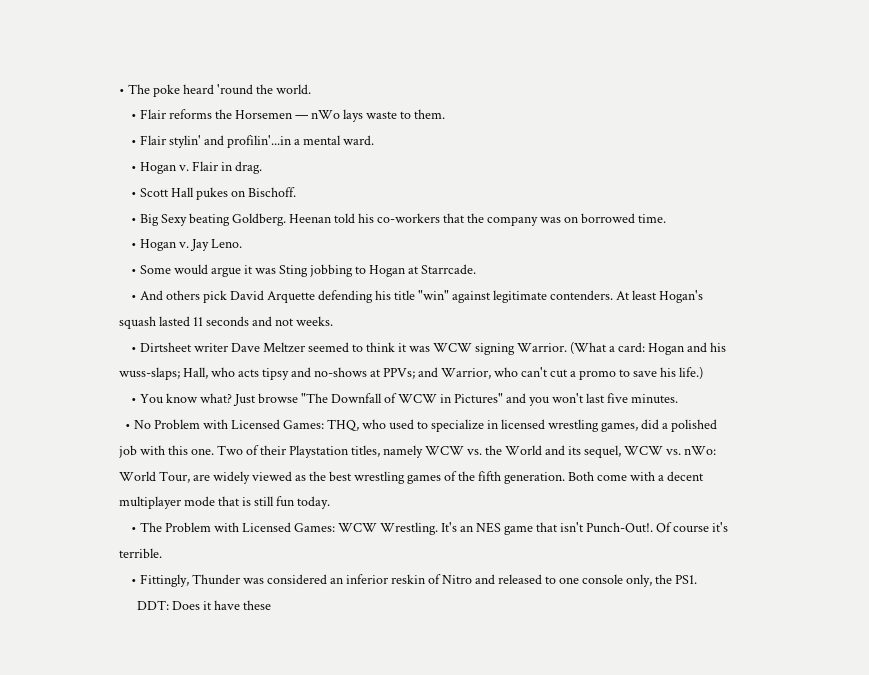• The poke heard 'round the world.
    • Flair reforms the Horsemen — nWo lays waste to them.
    • Flair stylin' and profilin'...in a mental ward.
    • Hogan v. Flair in drag.
    • Scott Hall pukes on Bischoff.
    • Big Sexy beating Goldberg. Heenan told his co-workers that the company was on borrowed time.
    • Hogan v. Jay Leno.
    • Some would argue it was Sting jobbing to Hogan at Starrcade.
    • And others pick David Arquette defending his title "win" against legitimate contenders. At least Hogan's squash lasted 11 seconds and not weeks.
    • Dirtsheet writer Dave Meltzer seemed to think it was WCW signing Warrior. (What a card: Hogan and his wuss-slaps; Hall, who acts tipsy and no-shows at PPVs; and Warrior, who can't cut a promo to save his life.)
    • You know what? Just browse "The Downfall of WCW in Pictures" and you won't last five minutes.
  • No Problem with Licensed Games: THQ, who used to specialize in licensed wrestling games, did a polished job with this one. Two of their Playstation titles, namely WCW vs. the World and its sequel, WCW vs. nWo: World Tour, are widely viewed as the best wrestling games of the fifth generation. Both come with a decent multiplayer mode that is still fun today.
    • The Problem with Licensed Games: WCW Wrestling. It's an NES game that isn't Punch-Out!. Of course it's terrible.
    • Fittingly, Thunder was considered an inferior reskin of Nitro and released to one console only, the PS1.
      DDT: Does it have these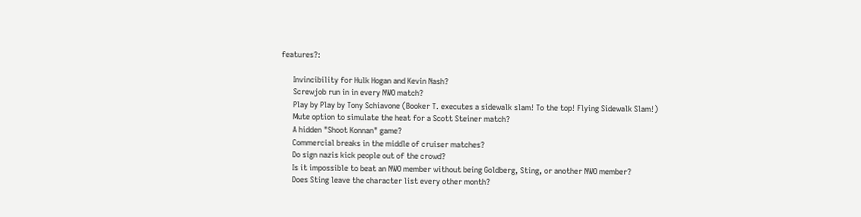features?:

      Invincibility for Hulk Hogan and Kevin Nash?
      Screwjob run in in every NWO match?
      Play by Play by Tony Schiavone (Booker T. executes a sidewalk slam! To the top! Flying Sidewalk Slam!)
      Mute option to simulate the heat for a Scott Steiner match?
      A hidden "Shoot Konnan" game?
      Commercial breaks in the middle of cruiser matches?
      Do sign nazis kick people out of the crowd?
      Is it impossible to beat an NWO member without being Goldberg, Sting, or another NWO member?
      Does Sting leave the character list every other month?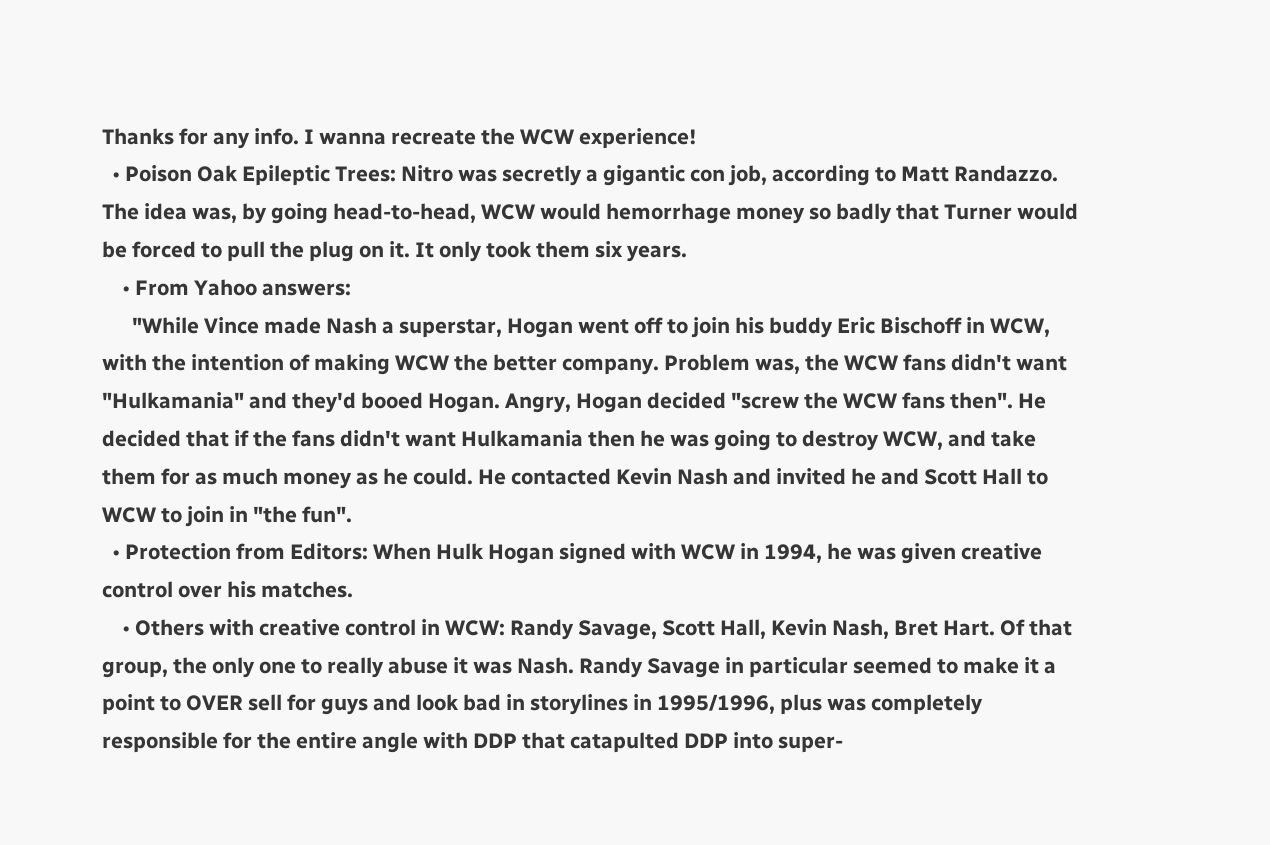Thanks for any info. I wanna recreate the WCW experience!
  • Poison Oak Epileptic Trees: Nitro was secretly a gigantic con job, according to Matt Randazzo. The idea was, by going head-to-head, WCW would hemorrhage money so badly that Turner would be forced to pull the plug on it. It only took them six years.
    • From Yahoo answers:
      "While Vince made Nash a superstar, Hogan went off to join his buddy Eric Bischoff in WCW, with the intention of making WCW the better company. Problem was, the WCW fans didn't want "Hulkamania" and they'd booed Hogan. Angry, Hogan decided "screw the WCW fans then". He decided that if the fans didn't want Hulkamania then he was going to destroy WCW, and take them for as much money as he could. He contacted Kevin Nash and invited he and Scott Hall to WCW to join in "the fun".
  • Protection from Editors: When Hulk Hogan signed with WCW in 1994, he was given creative control over his matches.
    • Others with creative control in WCW: Randy Savage, Scott Hall, Kevin Nash, Bret Hart. Of that group, the only one to really abuse it was Nash. Randy Savage in particular seemed to make it a point to OVER sell for guys and look bad in storylines in 1995/1996, plus was completely responsible for the entire angle with DDP that catapulted DDP into super-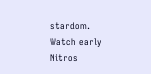stardom. Watch early Nitros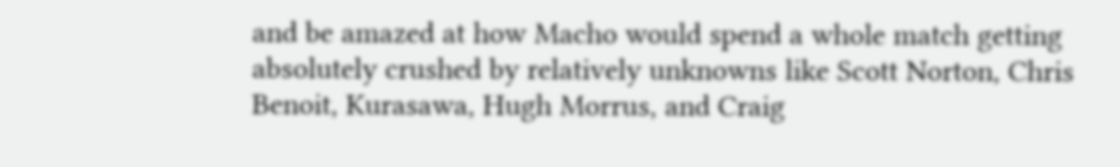and be amazed at how Macho would spend a whole match getting absolutely crushed by relatively unknowns like Scott Norton, Chris Benoit, Kurasawa, Hugh Morrus, and Craig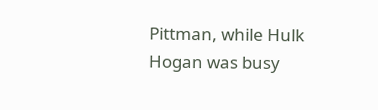Pittman, while Hulk Hogan was busy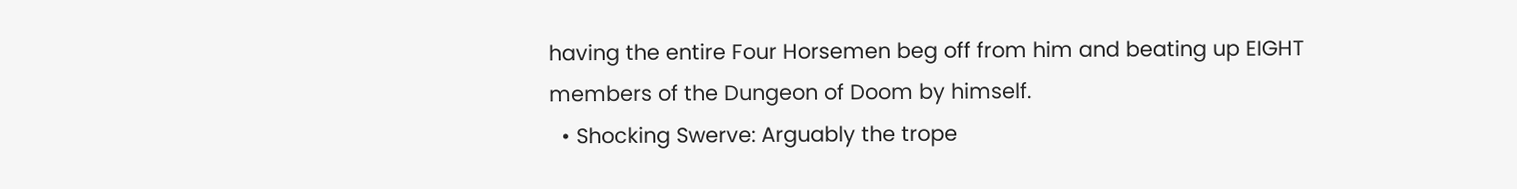having the entire Four Horsemen beg off from him and beating up EIGHT members of the Dungeon of Doom by himself.
  • Shocking Swerve: Arguably the trope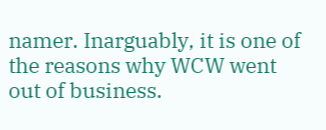namer. Inarguably, it is one of the reasons why WCW went out of business.